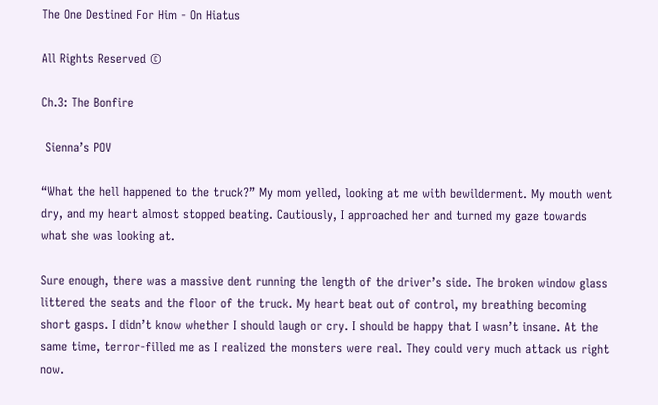The One Destined For Him - On Hiatus

All Rights Reserved ©

Ch.3: The Bonfire

 Sienna’s POV

“What the hell happened to the truck?” My mom yelled, looking at me with bewilderment. My mouth went dry, and my heart almost stopped beating. Cautiously, I approached her and turned my gaze towards what she was looking at.

Sure enough, there was a massive dent running the length of the driver’s side. The broken window glass littered the seats and the floor of the truck. My heart beat out of control, my breathing becoming short gasps. I didn’t know whether I should laugh or cry. I should be happy that I wasn’t insane. At the same time, terror-filled me as I realized the monsters were real. They could very much attack us right now.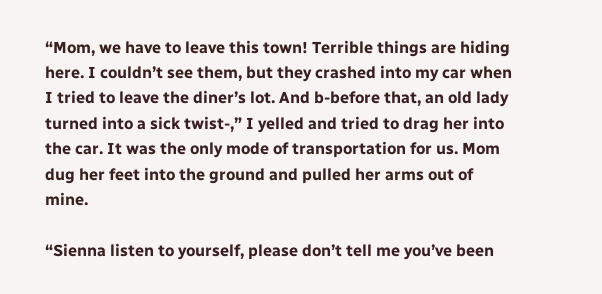“Mom, we have to leave this town! Terrible things are hiding here. I couldn’t see them, but they crashed into my car when I tried to leave the diner’s lot. And b-before that, an old lady turned into a sick twist-,” I yelled and tried to drag her into the car. It was the only mode of transportation for us. Mom dug her feet into the ground and pulled her arms out of mine.

“Sienna listen to yourself, please don’t tell me you’ve been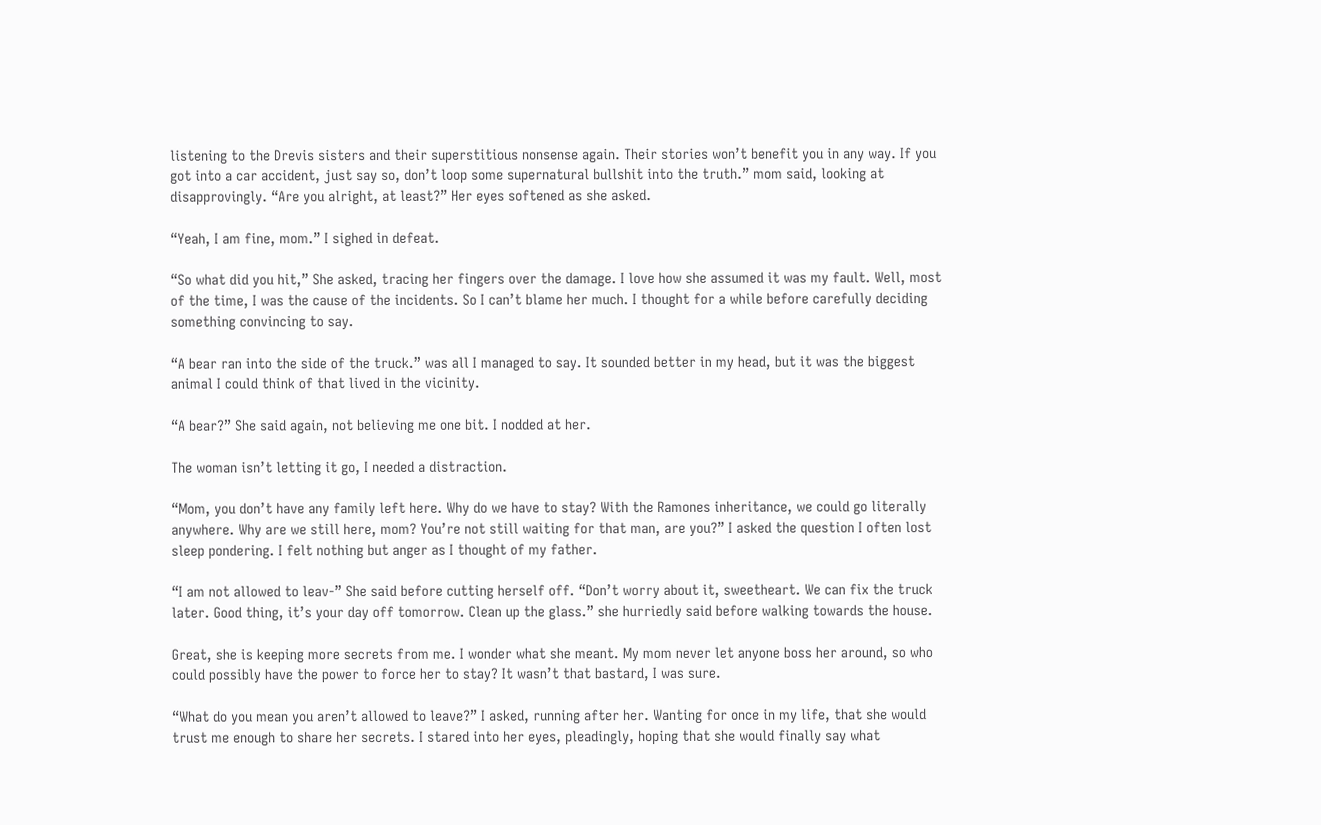listening to the Drevis sisters and their superstitious nonsense again. Their stories won’t benefit you in any way. If you got into a car accident, just say so, don’t loop some supernatural bullshit into the truth.” mom said, looking at disapprovingly. “Are you alright, at least?” Her eyes softened as she asked.

“Yeah, I am fine, mom.” I sighed in defeat.

“So what did you hit,” She asked, tracing her fingers over the damage. I love how she assumed it was my fault. Well, most of the time, I was the cause of the incidents. So I can’t blame her much. I thought for a while before carefully deciding something convincing to say.

“A bear ran into the side of the truck.” was all I managed to say. It sounded better in my head, but it was the biggest animal I could think of that lived in the vicinity.

“A bear?” She said again, not believing me one bit. I nodded at her.

The woman isn’t letting it go, I needed a distraction.

“Mom, you don’t have any family left here. Why do we have to stay? With the Ramones inheritance, we could go literally anywhere. Why are we still here, mom? You’re not still waiting for that man, are you?” I asked the question I often lost sleep pondering. I felt nothing but anger as I thought of my father.

“I am not allowed to leav-” She said before cutting herself off. “Don’t worry about it, sweetheart. We can fix the truck later. Good thing, it’s your day off tomorrow. Clean up the glass.” she hurriedly said before walking towards the house.

Great, she is keeping more secrets from me. I wonder what she meant. My mom never let anyone boss her around, so who could possibly have the power to force her to stay? It wasn’t that bastard, I was sure.

“What do you mean you aren’t allowed to leave?” I asked, running after her. Wanting for once in my life, that she would trust me enough to share her secrets. I stared into her eyes, pleadingly, hoping that she would finally say what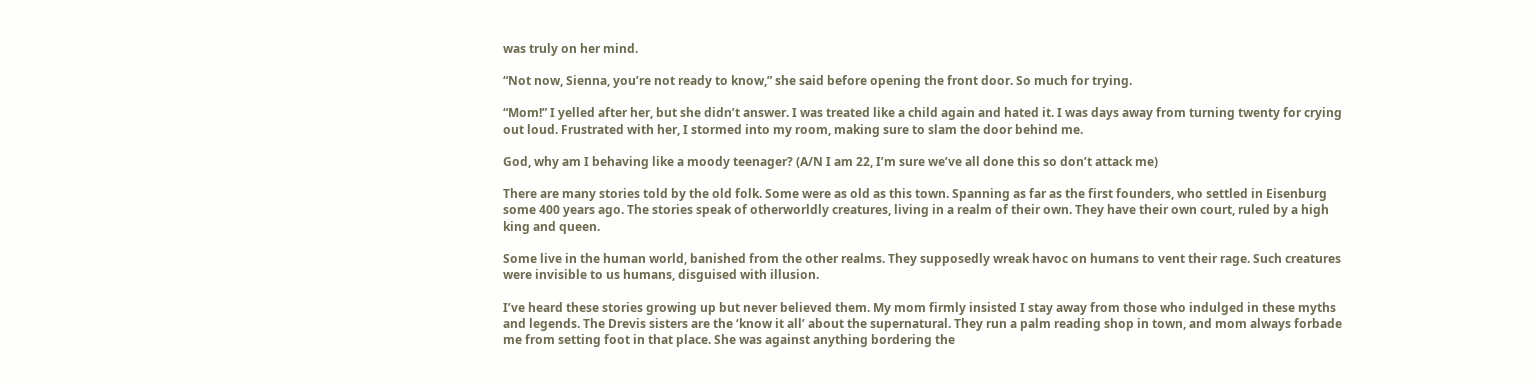was truly on her mind.

“Not now, Sienna, you’re not ready to know,” she said before opening the front door. So much for trying.

“Mom!” I yelled after her, but she didn’t answer. I was treated like a child again and hated it. I was days away from turning twenty for crying out loud. Frustrated with her, I stormed into my room, making sure to slam the door behind me.

God, why am I behaving like a moody teenager? (A/N I am 22, I’m sure we’ve all done this so don’t attack me)

There are many stories told by the old folk. Some were as old as this town. Spanning as far as the first founders, who settled in Eisenburg some 400 years ago. The stories speak of otherworldly creatures, living in a realm of their own. They have their own court, ruled by a high king and queen.

Some live in the human world, banished from the other realms. They supposedly wreak havoc on humans to vent their rage. Such creatures were invisible to us humans, disguised with illusion.

I’ve heard these stories growing up but never believed them. My mom firmly insisted I stay away from those who indulged in these myths and legends. The Drevis sisters are the ‘know it all’ about the supernatural. They run a palm reading shop in town, and mom always forbade me from setting foot in that place. She was against anything bordering the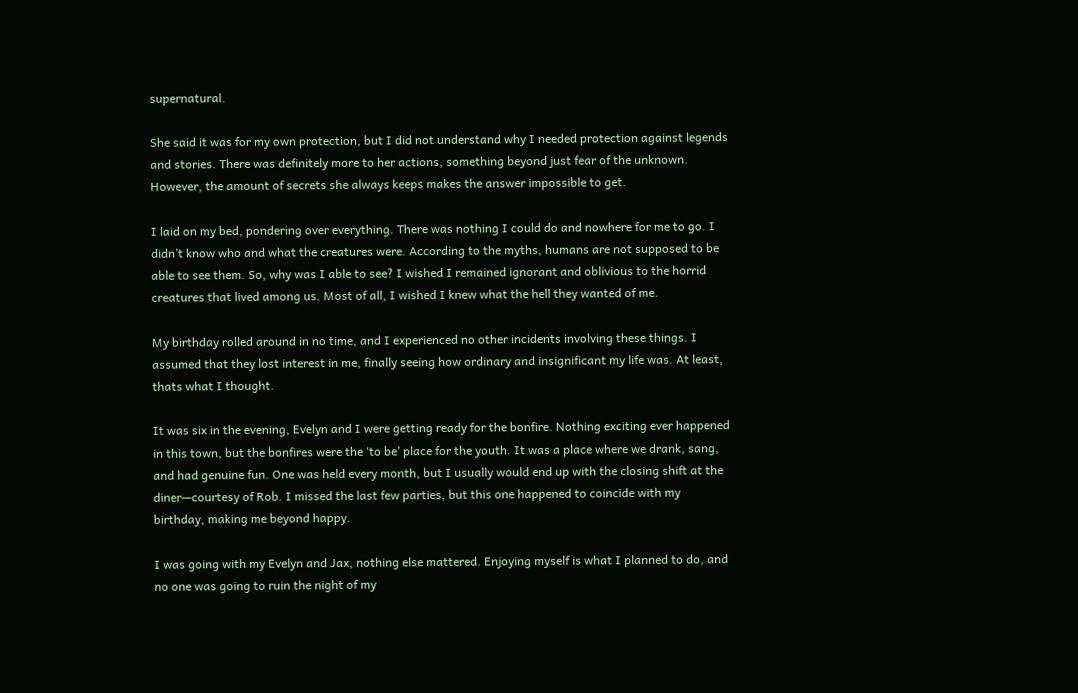supernatural.

She said it was for my own protection, but I did not understand why I needed protection against legends and stories. There was definitely more to her actions, something beyond just fear of the unknown. However, the amount of secrets she always keeps makes the answer impossible to get.

I laid on my bed, pondering over everything. There was nothing I could do and nowhere for me to go. I didn’t know who and what the creatures were. According to the myths, humans are not supposed to be able to see them. So, why was I able to see? I wished I remained ignorant and oblivious to the horrid creatures that lived among us. Most of all, I wished I knew what the hell they wanted of me.

My birthday rolled around in no time, and I experienced no other incidents involving these things. I assumed that they lost interest in me, finally seeing how ordinary and insignificant my life was. At least, thats what I thought.

It was six in the evening, Evelyn and I were getting ready for the bonfire. Nothing exciting ever happened in this town, but the bonfires were the ‘to be’ place for the youth. It was a place where we drank, sang, and had genuine fun. One was held every month, but I usually would end up with the closing shift at the diner—courtesy of Rob. I missed the last few parties, but this one happened to coincide with my birthday, making me beyond happy.

I was going with my Evelyn and Jax, nothing else mattered. Enjoying myself is what I planned to do, and no one was going to ruin the night of my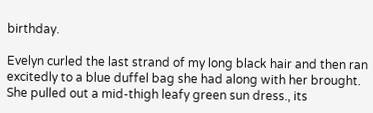birthday.

Evelyn curled the last strand of my long black hair and then ran excitedly to a blue duffel bag she had along with her brought. She pulled out a mid-thigh leafy green sun dress., its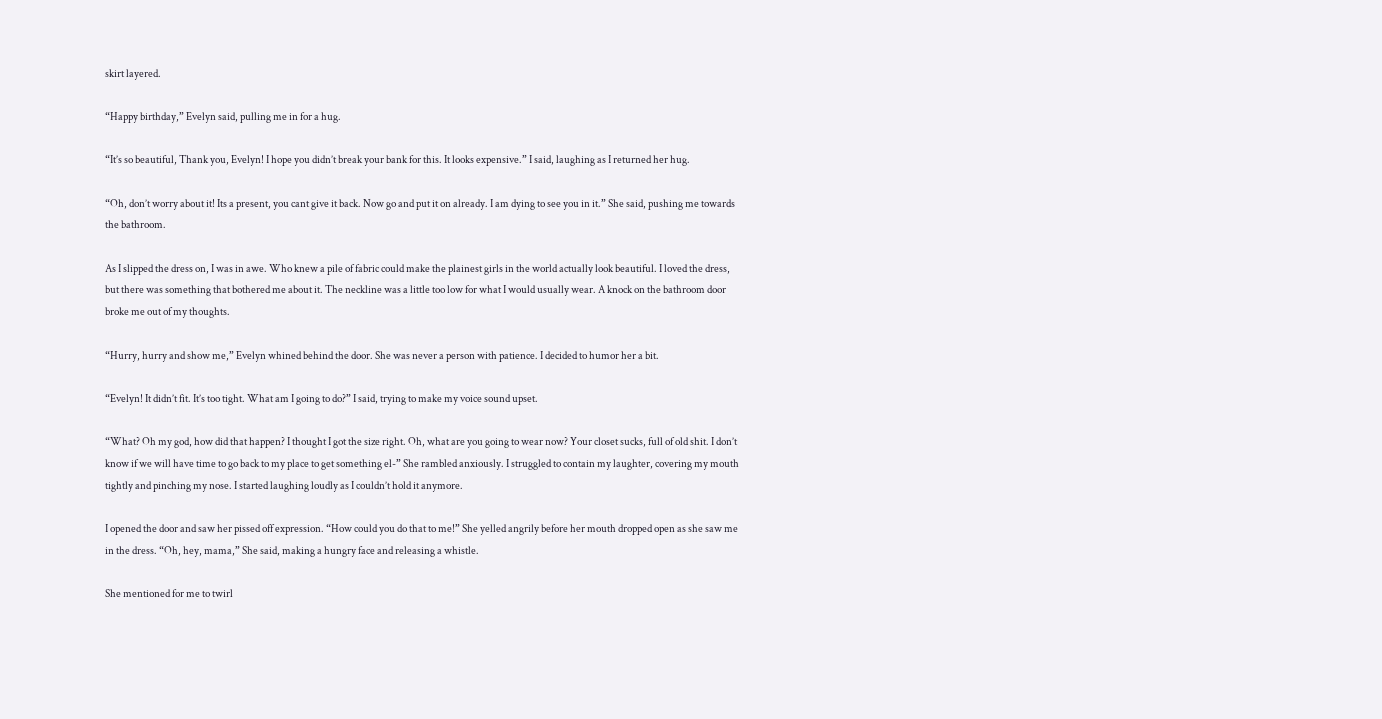skirt layered.

“Happy birthday,” Evelyn said, pulling me in for a hug.

“It’s so beautiful, Thank you, Evelyn! I hope you didn’t break your bank for this. It looks expensive.” I said, laughing as I returned her hug.

“Oh, don’t worry about it! Its a present, you cant give it back. Now go and put it on already. I am dying to see you in it.” She said, pushing me towards the bathroom.

As I slipped the dress on, I was in awe. Who knew a pile of fabric could make the plainest girls in the world actually look beautiful. I loved the dress, but there was something that bothered me about it. The neckline was a little too low for what I would usually wear. A knock on the bathroom door broke me out of my thoughts.

“Hurry, hurry and show me,” Evelyn whined behind the door. She was never a person with patience. I decided to humor her a bit.

“Evelyn! It didn’t fit. It’s too tight. What am I going to do?” I said, trying to make my voice sound upset.

“What? Oh my god, how did that happen? I thought I got the size right. Oh, what are you going to wear now? Your closet sucks, full of old shit. I don’t know if we will have time to go back to my place to get something el-” She rambled anxiously. I struggled to contain my laughter, covering my mouth tightly and pinching my nose. I started laughing loudly as I couldn’t hold it anymore.

I opened the door and saw her pissed off expression. “How could you do that to me!” She yelled angrily before her mouth dropped open as she saw me in the dress. “Oh, hey, mama,” She said, making a hungry face and releasing a whistle.

She mentioned for me to twirl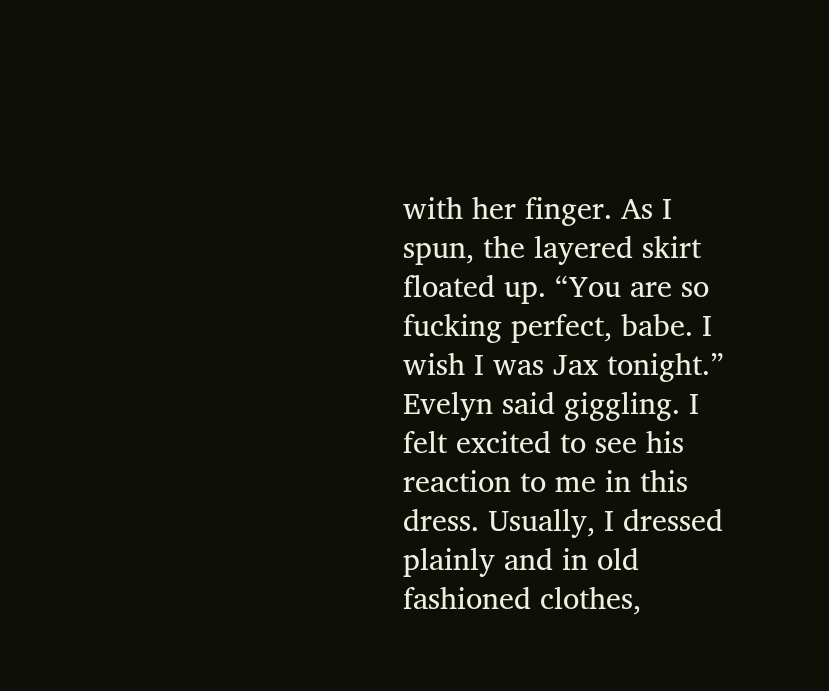with her finger. As I spun, the layered skirt floated up. “You are so fucking perfect, babe. I wish I was Jax tonight.” Evelyn said giggling. I felt excited to see his reaction to me in this dress. Usually, I dressed plainly and in old fashioned clothes,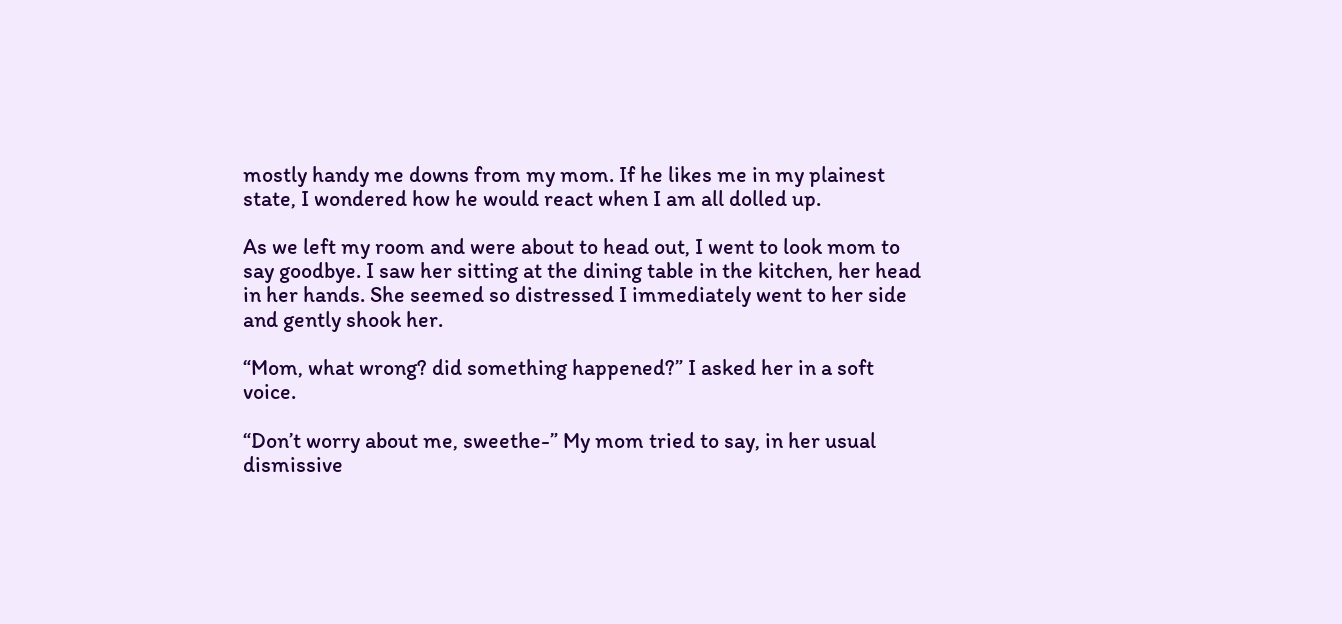mostly handy me downs from my mom. If he likes me in my plainest state, I wondered how he would react when I am all dolled up.

As we left my room and were about to head out, I went to look mom to say goodbye. I saw her sitting at the dining table in the kitchen, her head in her hands. She seemed so distressed I immediately went to her side and gently shook her.

“Mom, what wrong? did something happened?” I asked her in a soft voice.

“Don’t worry about me, sweethe-” My mom tried to say, in her usual dismissive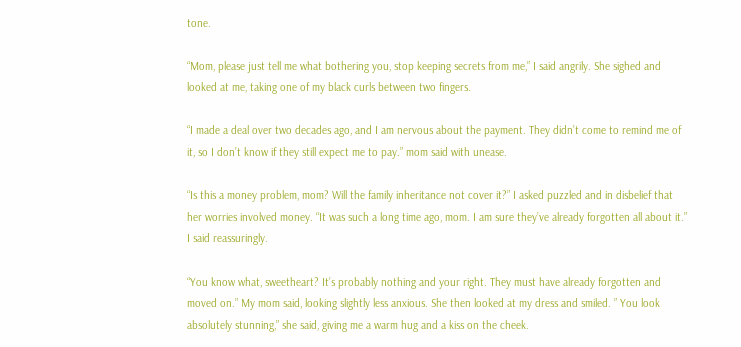tone.

“Mom, please just tell me what bothering you, stop keeping secrets from me,” I said angrily. She sighed and looked at me, taking one of my black curls between two fingers.

“I made a deal over two decades ago, and I am nervous about the payment. They didn’t come to remind me of it, so I don’t know if they still expect me to pay.” mom said with unease.

“Is this a money problem, mom? Will the family inheritance not cover it?” I asked puzzled and in disbelief that her worries involved money. “It was such a long time ago, mom. I am sure they’ve already forgotten all about it.” I said reassuringly.

“You know what, sweetheart? It’s probably nothing and your right. They must have already forgotten and moved on.” My mom said, looking slightly less anxious. She then looked at my dress and smiled. ” You look absolutely stunning,” she said, giving me a warm hug and a kiss on the cheek.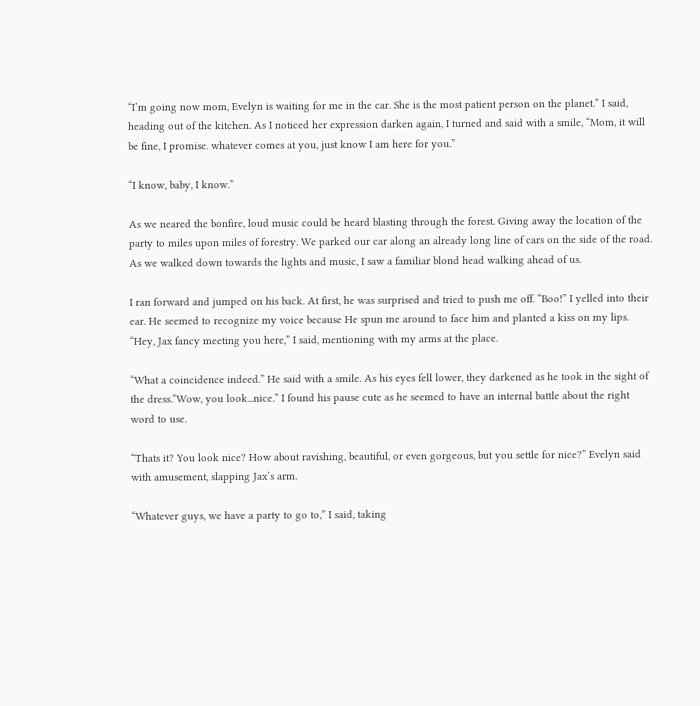“I’m going now mom, Evelyn is waiting for me in the car. She is the most patient person on the planet.” I said, heading out of the kitchen. As I noticed her expression darken again, I turned and said with a smile, “Mom, it will be fine, I promise. whatever comes at you, just know I am here for you.”

“I know, baby, I know.”

As we neared the bonfire, loud music could be heard blasting through the forest. Giving away the location of the party to miles upon miles of forestry. We parked our car along an already long line of cars on the side of the road. As we walked down towards the lights and music, I saw a familiar blond head walking ahead of us.

I ran forward and jumped on his back. At first, he was surprised and tried to push me off. “Boo!” I yelled into their ear. He seemed to recognize my voice because He spun me around to face him and planted a kiss on my lips. “Hey, Jax fancy meeting you here,” I said, mentioning with my arms at the place.

“What a coincidence indeed.” He said with a smile. As his eyes fell lower, they darkened as he took in the sight of the dress.“Wow, you look...nice.” I found his pause cute as he seemed to have an internal battle about the right word to use.

“Thats it? You look nice? How about ravishing, beautiful, or even gorgeous, but you settle for nice?” Evelyn said with amusement, slapping Jax’s arm.

“Whatever guys, we have a party to go to,” I said, taking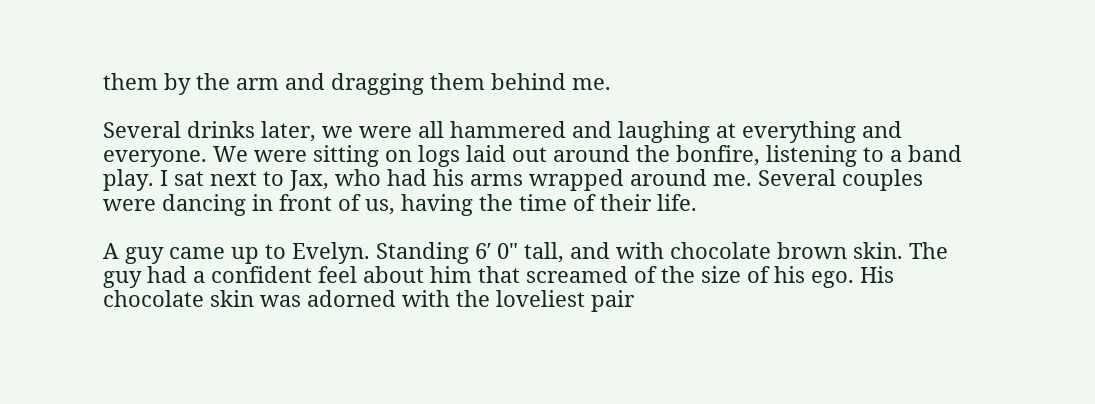them by the arm and dragging them behind me.

Several drinks later, we were all hammered and laughing at everything and everyone. We were sitting on logs laid out around the bonfire, listening to a band play. I sat next to Jax, who had his arms wrapped around me. Several couples were dancing in front of us, having the time of their life.

A guy came up to Evelyn. Standing 6′ 0" tall, and with chocolate brown skin. The guy had a confident feel about him that screamed of the size of his ego. His chocolate skin was adorned with the loveliest pair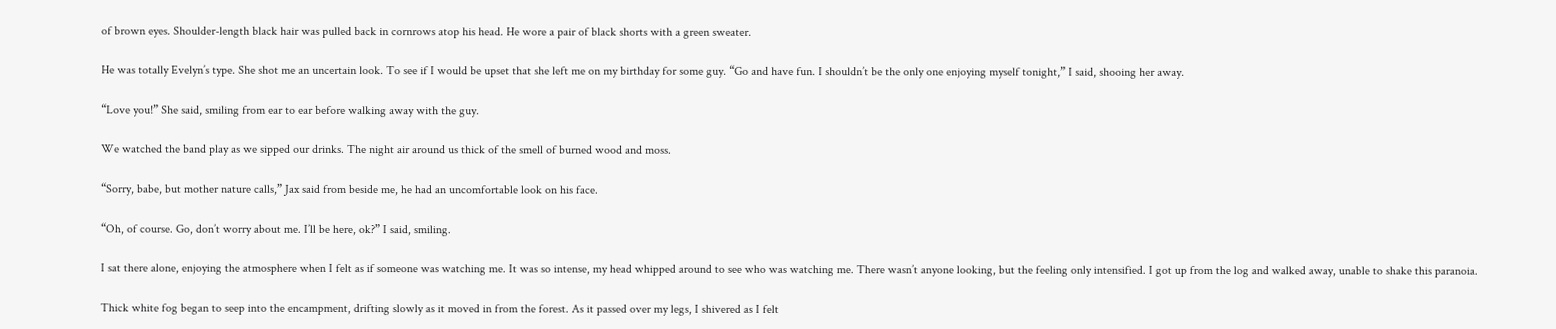of brown eyes. Shoulder-length black hair was pulled back in cornrows atop his head. He wore a pair of black shorts with a green sweater.

He was totally Evelyn’s type. She shot me an uncertain look. To see if I would be upset that she left me on my birthday for some guy. “Go and have fun. I shouldn’t be the only one enjoying myself tonight,” I said, shooing her away.

“Love you!” She said, smiling from ear to ear before walking away with the guy.

We watched the band play as we sipped our drinks. The night air around us thick of the smell of burned wood and moss.

“Sorry, babe, but mother nature calls,” Jax said from beside me, he had an uncomfortable look on his face.

“Oh, of course. Go, don’t worry about me. I’ll be here, ok?” I said, smiling.

I sat there alone, enjoying the atmosphere when I felt as if someone was watching me. It was so intense, my head whipped around to see who was watching me. There wasn’t anyone looking, but the feeling only intensified. I got up from the log and walked away, unable to shake this paranoia.

Thick white fog began to seep into the encampment, drifting slowly as it moved in from the forest. As it passed over my legs, I shivered as I felt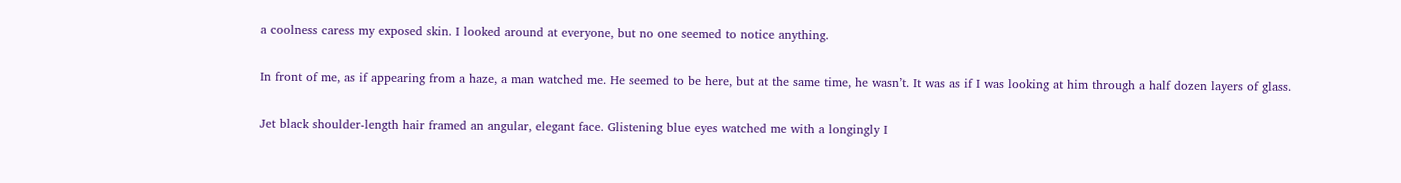a coolness caress my exposed skin. I looked around at everyone, but no one seemed to notice anything.

In front of me, as if appearing from a haze, a man watched me. He seemed to be here, but at the same time, he wasn’t. It was as if I was looking at him through a half dozen layers of glass.

Jet black shoulder-length hair framed an angular, elegant face. Glistening blue eyes watched me with a longingly I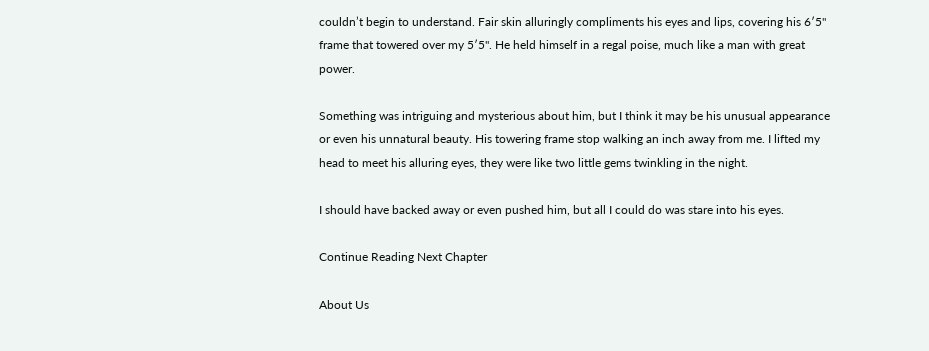couldn’t begin to understand. Fair skin alluringly compliments his eyes and lips, covering his 6′5" frame that towered over my 5′5". He held himself in a regal poise, much like a man with great power.

Something was intriguing and mysterious about him, but I think it may be his unusual appearance or even his unnatural beauty. His towering frame stop walking an inch away from me. I lifted my head to meet his alluring eyes, they were like two little gems twinkling in the night.

I should have backed away or even pushed him, but all I could do was stare into his eyes.

Continue Reading Next Chapter

About Us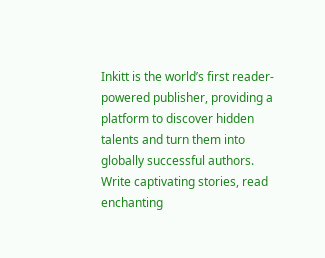Inkitt is the world’s first reader-powered publisher, providing a platform to discover hidden talents and turn them into globally successful authors. Write captivating stories, read enchanting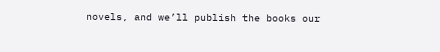novels, and we’ll publish the books our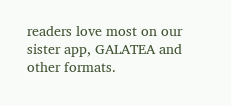readers love most on our sister app, GALATEA and other formats.